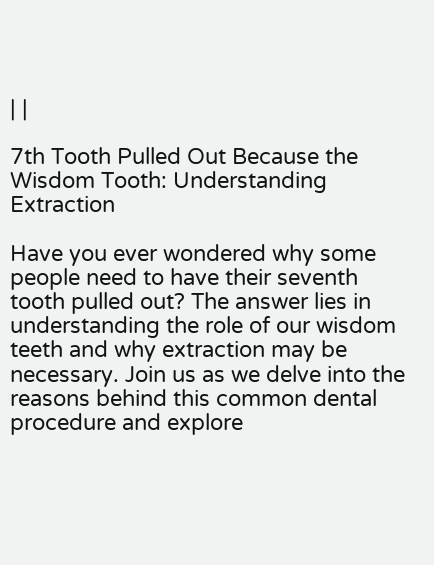| |

7th Tooth Pulled Out Because the Wisdom Tooth: Understanding Extraction

Have you ever wondered why some people need to have their seventh tooth pulled out? The answer lies in understanding the role of our wisdom teeth and why extraction may be necessary. Join us as we delve into the reasons behind this common dental procedure and explore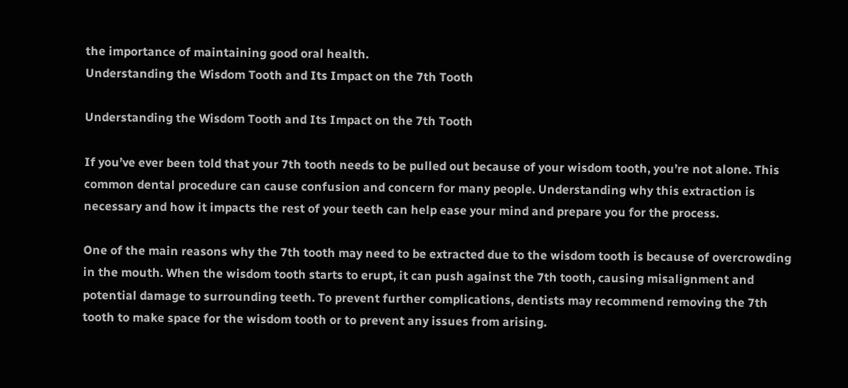the importance of maintaining good oral health.
Understanding the Wisdom Tooth and Its Impact on the 7th Tooth

Understanding the Wisdom Tooth and Its Impact on the 7th Tooth

If you’ve ever been told that your 7th tooth needs to be pulled out because of your wisdom tooth, you’re not alone. This common dental procedure can cause confusion and concern for many people. Understanding why this extraction is necessary and how it impacts the rest of your teeth can help ease your mind and prepare you for the process.

One of the main reasons why the 7th tooth may need to be extracted due to the wisdom tooth is because of overcrowding in the mouth. When the wisdom tooth starts to erupt, it can push against the 7th tooth, causing misalignment and potential damage to surrounding teeth. To prevent further complications, dentists may recommend removing the 7th tooth to make space for the wisdom tooth or to prevent any issues from arising.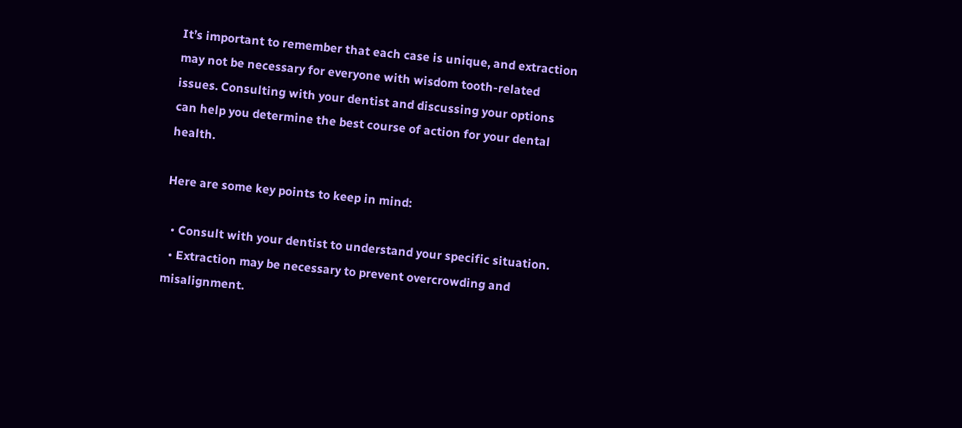It’s important to remember that each case is unique, and extraction may not be necessary for everyone with wisdom tooth-related issues. Consulting with your dentist and discussing your options can help you determine the best course of action for your dental health.

Here are some key points to keep in mind:

  • Consult with your dentist to understand your specific situation.
  • Extraction may be necessary to prevent overcrowding and misalignment.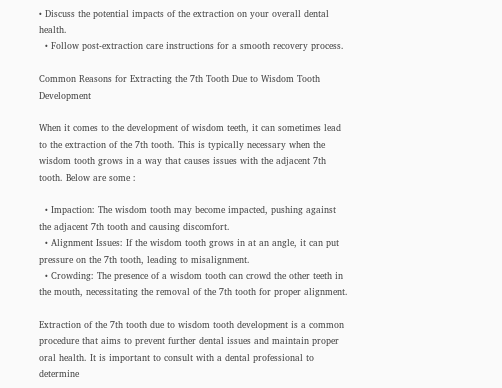• Discuss the potential impacts of the extraction on your overall dental health.
  • Follow post-extraction care instructions for a smooth recovery process.

Common Reasons for Extracting the 7th Tooth Due to Wisdom Tooth Development

When it comes to the development of wisdom teeth, it can sometimes lead to the extraction of the 7th tooth. This is typically necessary when the wisdom tooth grows in a way that causes issues with the adjacent 7th tooth. Below are some :

  • Impaction: The wisdom tooth may become impacted, pushing against the adjacent 7th tooth and causing discomfort.
  • Alignment Issues: If the wisdom tooth grows in at an angle, it can put pressure on the 7th tooth, leading to misalignment.
  • Crowding: The presence of a wisdom tooth can crowd the other teeth in the mouth, necessitating the removal of the 7th tooth for proper alignment.

Extraction of the 7th tooth due to wisdom tooth development is a common procedure that aims to prevent further dental issues and maintain proper oral health. It is important to consult with a dental professional to determine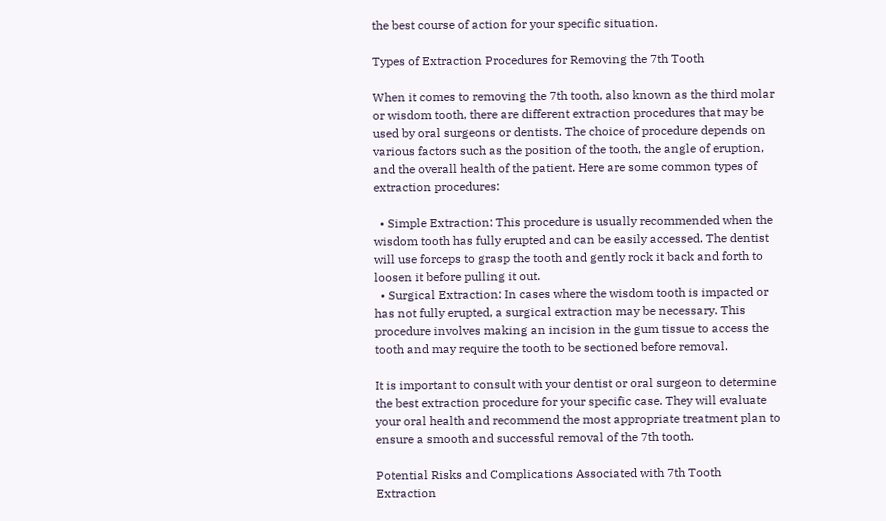the best course of action for your specific situation.

Types of Extraction Procedures for Removing the 7th Tooth

When it comes to removing the 7th tooth, also known as the third molar or wisdom tooth, there are different extraction procedures that may be used by oral surgeons or dentists. The choice of procedure depends on various factors such as the position of the tooth, the angle of eruption, and the overall health of the patient. Here are some common types of extraction procedures:

  • Simple Extraction: This procedure is usually recommended when the wisdom tooth has fully erupted and can be easily accessed. The dentist will use forceps to grasp the tooth and gently rock it back and forth to loosen it before pulling it out.
  • Surgical Extraction: In cases where the wisdom tooth is impacted or has not fully erupted, a surgical extraction may be necessary. This procedure involves making an incision in the gum tissue to access the tooth and may require the tooth to be sectioned before removal.

It is important to consult with your dentist or oral surgeon to determine the best extraction procedure for your specific case. They will evaluate your oral health and recommend the most appropriate treatment plan to ensure a smooth and successful removal of the 7th tooth.

Potential Risks and Complications Associated with 7th Tooth Extraction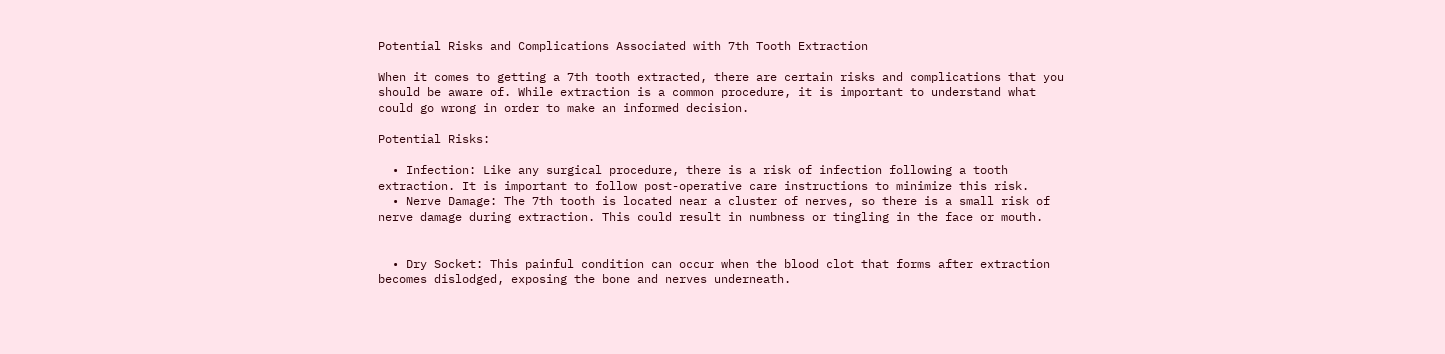Potential Risks and Complications Associated with 7th Tooth Extraction

When it comes to getting a 7th tooth extracted, there are certain risks and complications that you should be aware of. While extraction is a common procedure, it is important to understand what could go wrong in order to make an informed decision.

Potential Risks:

  • Infection: Like any surgical procedure, there is a risk of infection following a tooth extraction. It is important to follow post-operative care instructions to minimize this risk.
  • Nerve Damage: The 7th tooth is located near a cluster of nerves, so there is a small risk of nerve damage during extraction. This could result in numbness or tingling in the face or mouth.


  • Dry Socket: This painful condition can occur when the blood clot that forms after extraction becomes dislodged, exposing the bone and nerves underneath.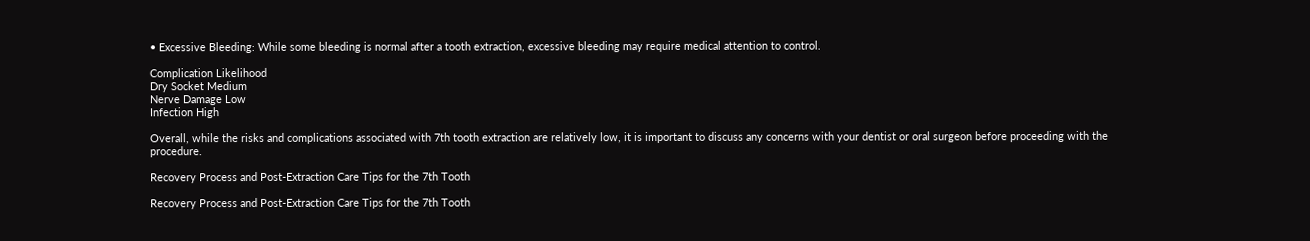• Excessive Bleeding: While some bleeding is normal after a tooth extraction, excessive bleeding may require medical attention to control.

Complication Likelihood
Dry Socket Medium
Nerve Damage Low
Infection High

Overall, while the risks and complications associated with 7th tooth extraction are relatively low, it is important to discuss any concerns with your dentist or oral surgeon before proceeding with the procedure.

Recovery Process and Post-Extraction Care Tips for the 7th Tooth

Recovery Process and Post-Extraction Care Tips for the 7th Tooth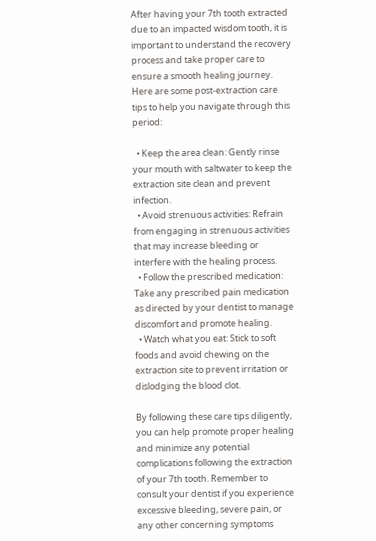After having your 7th tooth extracted due to an impacted wisdom tooth, it is important to understand the recovery process and take proper care to ensure a smooth healing journey. Here are some post-extraction care tips to help you navigate through this period:

  • Keep the area clean: Gently rinse your mouth with saltwater to keep the extraction site clean and prevent infection.
  • Avoid strenuous activities: Refrain from engaging in strenuous activities that may increase bleeding or interfere with the healing process.
  • Follow the prescribed medication: Take any prescribed pain medication as directed by your dentist to manage discomfort and promote healing.
  • Watch what you eat: Stick to soft foods and avoid chewing on the extraction site to prevent irritation or dislodging the blood clot.

By following these care tips diligently, you can help promote proper healing and minimize any potential complications following the extraction of your 7th tooth. Remember to consult your dentist if you experience excessive bleeding, severe pain, or any other concerning symptoms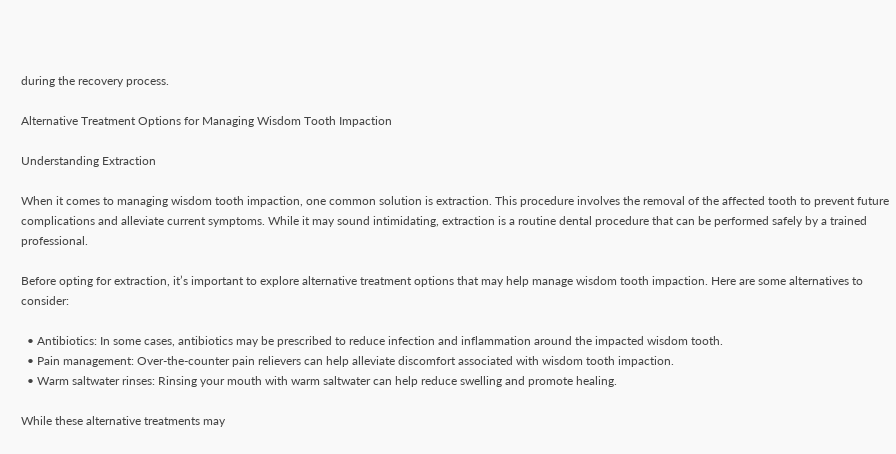during the recovery process.

Alternative Treatment Options for Managing Wisdom Tooth Impaction

Understanding Extraction

When it comes to managing wisdom tooth impaction, one common solution is extraction. This procedure involves the removal of the affected tooth to prevent future complications and alleviate current symptoms. While it may sound intimidating, extraction is a routine dental procedure that can be performed safely by a trained professional.

Before opting for extraction, it’s important to explore alternative treatment options that may help manage wisdom tooth impaction. Here are some alternatives to consider:

  • Antibiotics: In some cases, antibiotics may be prescribed to reduce infection and inflammation around the impacted wisdom tooth.
  • Pain management: Over-the-counter pain relievers can help alleviate discomfort associated with wisdom tooth impaction.
  • Warm saltwater rinses: Rinsing your mouth with warm saltwater can help reduce swelling and promote healing.

While these alternative treatments may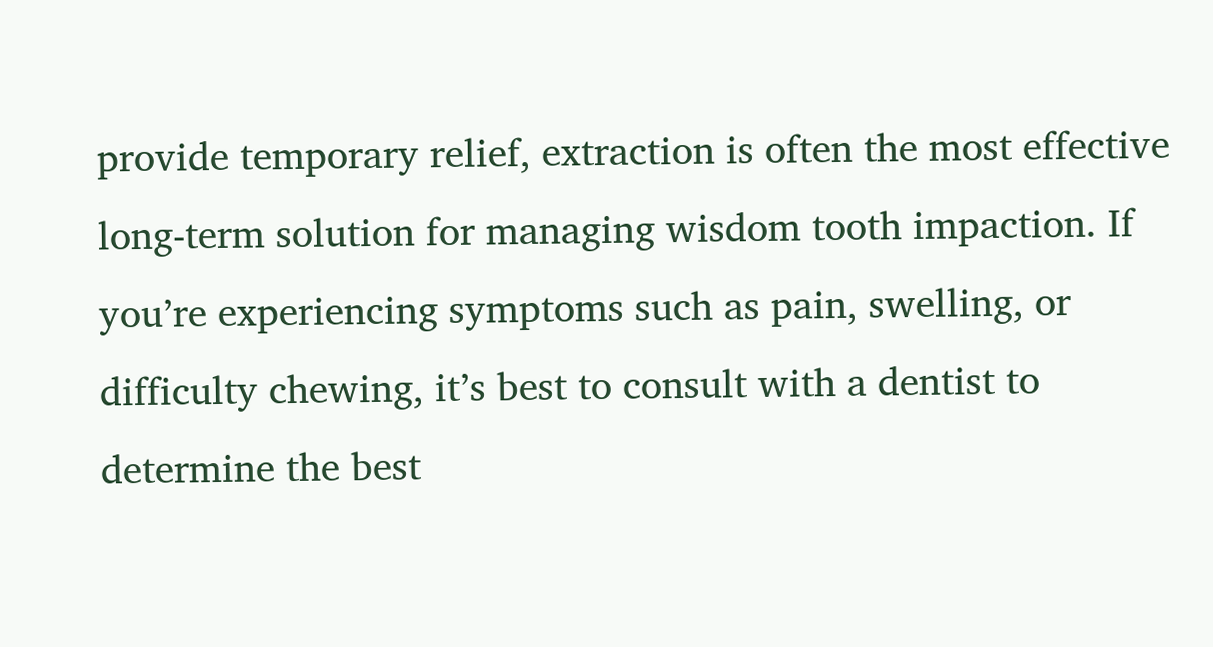provide temporary relief, extraction is often the most effective long-term solution for managing wisdom tooth impaction. If you’re experiencing symptoms such as pain, swelling, or difficulty chewing, it’s best to consult with a dentist to determine the best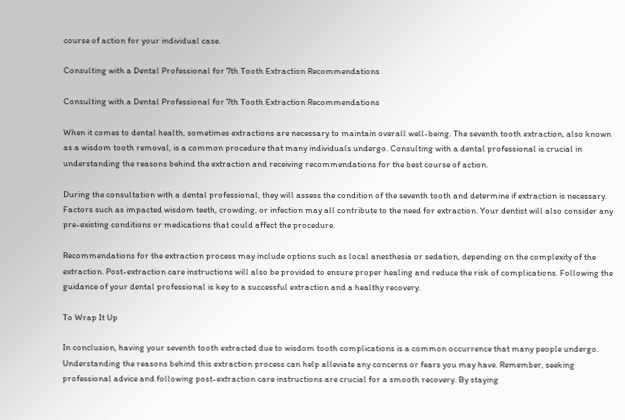course of action for your individual case.

Consulting with a Dental Professional for 7th Tooth Extraction Recommendations

Consulting with a Dental Professional for 7th Tooth Extraction Recommendations

When it comes to dental health, sometimes extractions are necessary to maintain overall well-being. The seventh tooth extraction, also known as a wisdom tooth removal, is a common procedure that many individuals undergo. Consulting with a dental professional is crucial in understanding the reasons behind the extraction and receiving recommendations for the best course of action.

During the consultation with a dental professional, they will assess the condition of the seventh tooth and determine if extraction is necessary. Factors such as impacted wisdom teeth, crowding, or infection may all contribute to the need for extraction. Your dentist will also consider any pre-existing conditions or medications that could affect the procedure.

Recommendations for the extraction process may include options such as local anesthesia or sedation, depending on the complexity of the extraction. Post-extraction care instructions will also be provided to ensure proper healing and reduce the risk of complications. Following the guidance of your dental professional is key to a successful extraction and a healthy recovery.

To Wrap It Up

In conclusion, having your seventh tooth extracted due to wisdom tooth complications is a common occurrence that many people undergo. Understanding the reasons behind this extraction process can help alleviate any concerns or fears you may have. Remember, seeking professional advice and following post-extraction care instructions are crucial for a smooth recovery. By staying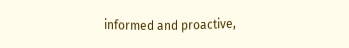informed and proactive,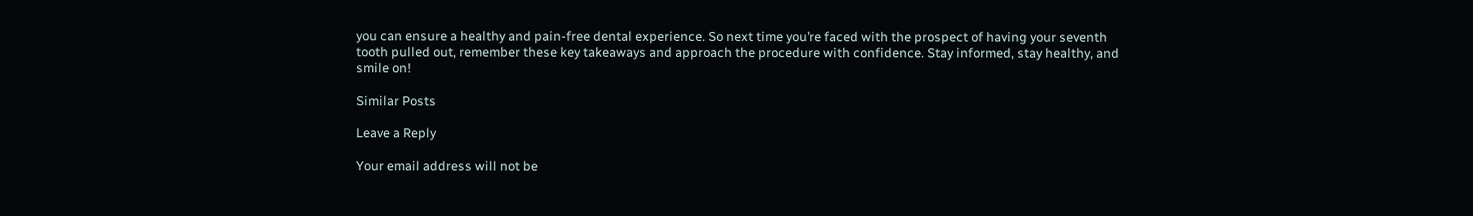you can ensure a healthy and pain-free dental experience. So next time you’re faced with the prospect of having your seventh tooth pulled out, remember these key takeaways and approach the procedure with confidence. Stay informed, stay healthy, and smile on!

Similar Posts

Leave a Reply

Your email address will not be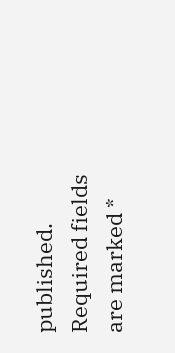published. Required fields are marked *